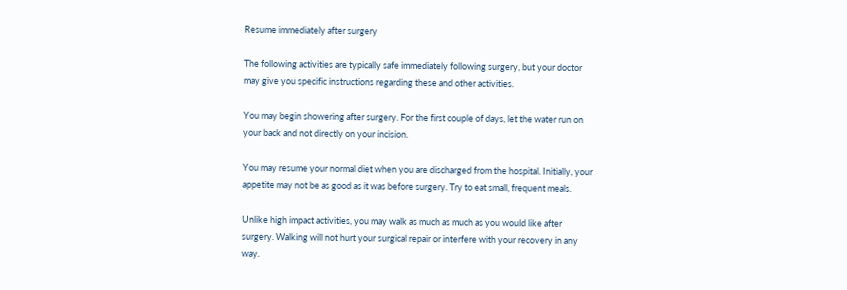Resume immediately after surgery

The following activities are typically safe immediately following surgery, but your doctor may give you specific instructions regarding these and other activities.

You may begin showering after surgery. For the first couple of days, let the water run on your back and not directly on your incision.

You may resume your normal diet when you are discharged from the hospital. Initially, your appetite may not be as good as it was before surgery. Try to eat small, frequent meals.

Unlike high impact activities, you may walk as much as much as you would like after surgery. Walking will not hurt your surgical repair or interfere with your recovery in any way.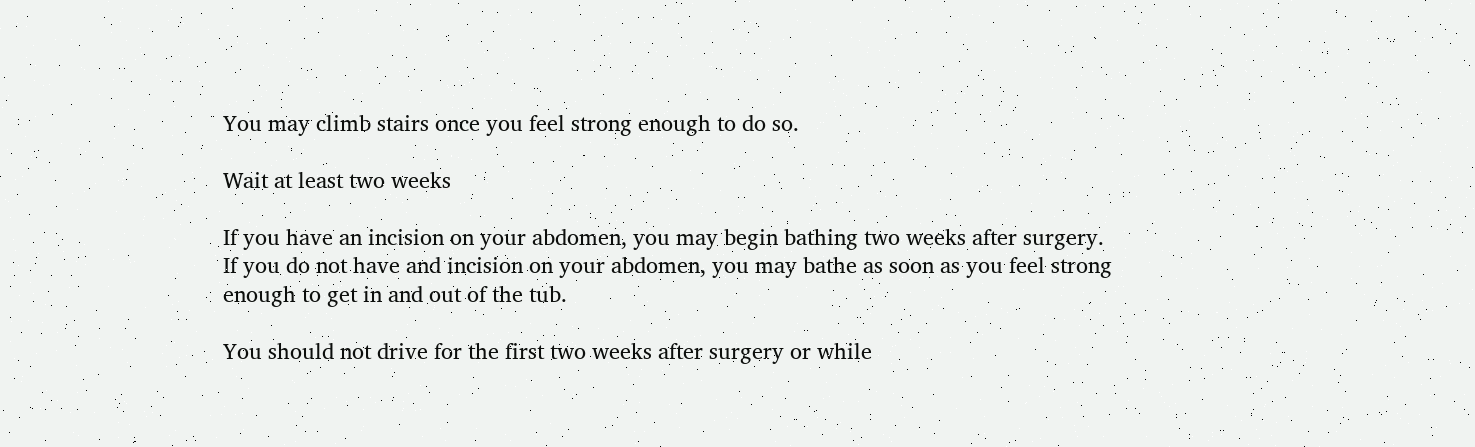You may climb stairs once you feel strong enough to do so.

Wait at least two weeks

If you have an incision on your abdomen, you may begin bathing two weeks after surgery. If you do not have and incision on your abdomen, you may bathe as soon as you feel strong enough to get in and out of the tub.

You should not drive for the first two weeks after surgery or while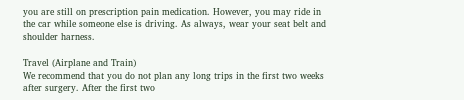you are still on prescription pain medication. However, you may ride in the car while someone else is driving. As always, wear your seat belt and shoulder harness.

Travel (Airplane and Train)
We recommend that you do not plan any long trips in the first two weeks after surgery. After the first two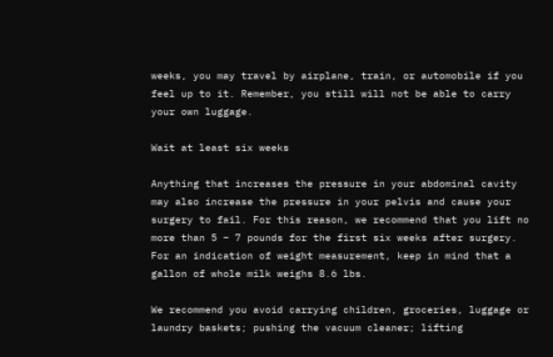weeks, you may travel by airplane, train, or automobile if you feel up to it. Remember, you still will not be able to carry your own luggage.

Wait at least six weeks

Anything that increases the pressure in your abdominal cavity may also increase the pressure in your pelvis and cause your surgery to fail. For this reason, we recommend that you lift no more than 5 – 7 pounds for the first six weeks after surgery. For an indication of weight measurement, keep in mind that a gallon of whole milk weighs 8.6 lbs.

We recommend you avoid carrying children, groceries, luggage or laundry baskets; pushing the vacuum cleaner; lifting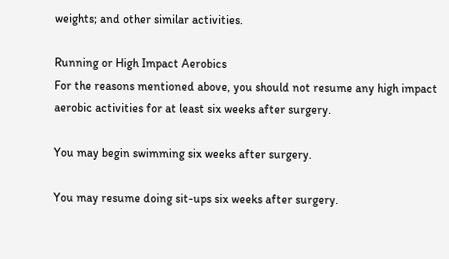weights; and other similar activities.

Running or High Impact Aerobics
For the reasons mentioned above, you should not resume any high impact aerobic activities for at least six weeks after surgery.

You may begin swimming six weeks after surgery.

You may resume doing sit-ups six weeks after surgery.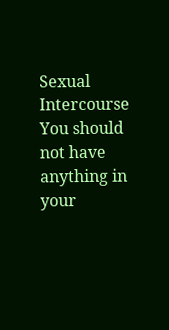Sexual Intercourse
You should not have anything in your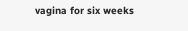vagina for six weeks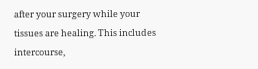after your surgery while your tissues are healing. This includes intercourse,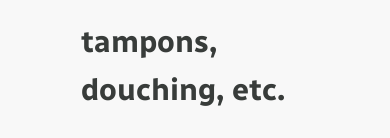tampons, douching, etc.